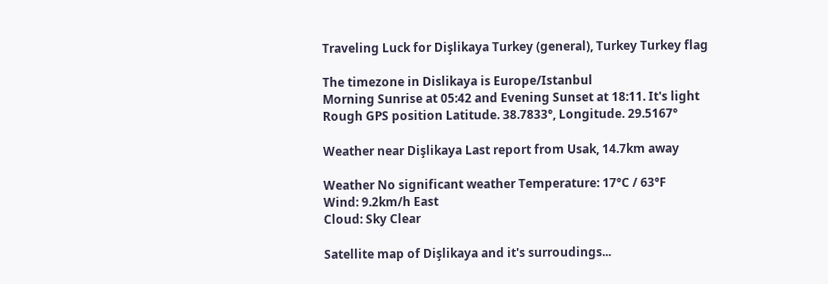Traveling Luck for Dişlikaya Turkey (general), Turkey Turkey flag

The timezone in Dislikaya is Europe/Istanbul
Morning Sunrise at 05:42 and Evening Sunset at 18:11. It's light
Rough GPS position Latitude. 38.7833°, Longitude. 29.5167°

Weather near Dişlikaya Last report from Usak, 14.7km away

Weather No significant weather Temperature: 17°C / 63°F
Wind: 9.2km/h East
Cloud: Sky Clear

Satellite map of Dişlikaya and it's surroudings...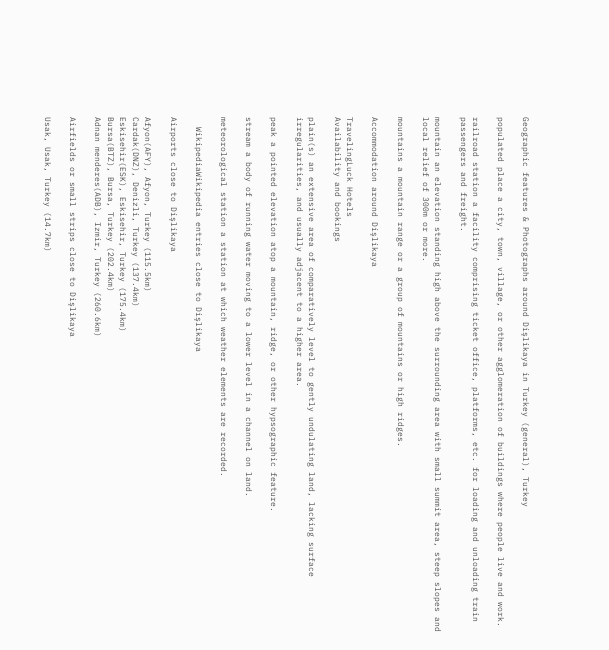Geographic features & Photographs around Dişlikaya in Turkey (general), Turkey

populated place a city, town, village, or other agglomeration of buildings where people live and work.

railroad station a facility comprising ticket office, platforms, etc. for loading and unloading train passengers and freight.

mountain an elevation standing high above the surrounding area with small summit area, steep slopes and local relief of 300m or more.

mountains a mountain range or a group of mountains or high ridges.

Accommodation around Dişlikaya

TravelingLuck Hotels
Availability and bookings

plain(s) an extensive area of comparatively level to gently undulating land, lacking surface irregularities, and usually adjacent to a higher area.

peak a pointed elevation atop a mountain, ridge, or other hypsographic feature.

stream a body of running water moving to a lower level in a channel on land.

meteorological station a station at which weather elements are recorded.

  WikipediaWikipedia entries close to Dişlikaya

Airports close to Dişlikaya

Afyon(AFY), Afyon, Turkey (115.5km)
Cardak(DNZ), Denizli, Turkey (137.4km)
Eskisehir(ESK), Eskisehir, Turkey (175.4km)
Bursa(BTZ), Bursa, Turkey (202.4km)
Adnan menderes(ADB), Izmir, Turkey (260.6km)

Airfields or small strips close to Dişlikaya

Usak, Usak, Turkey (14.7km)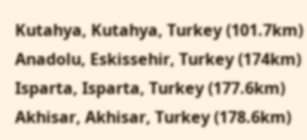Kutahya, Kutahya, Turkey (101.7km)
Anadolu, Eskissehir, Turkey (174km)
Isparta, Isparta, Turkey (177.6km)
Akhisar, Akhisar, Turkey (178.6km)